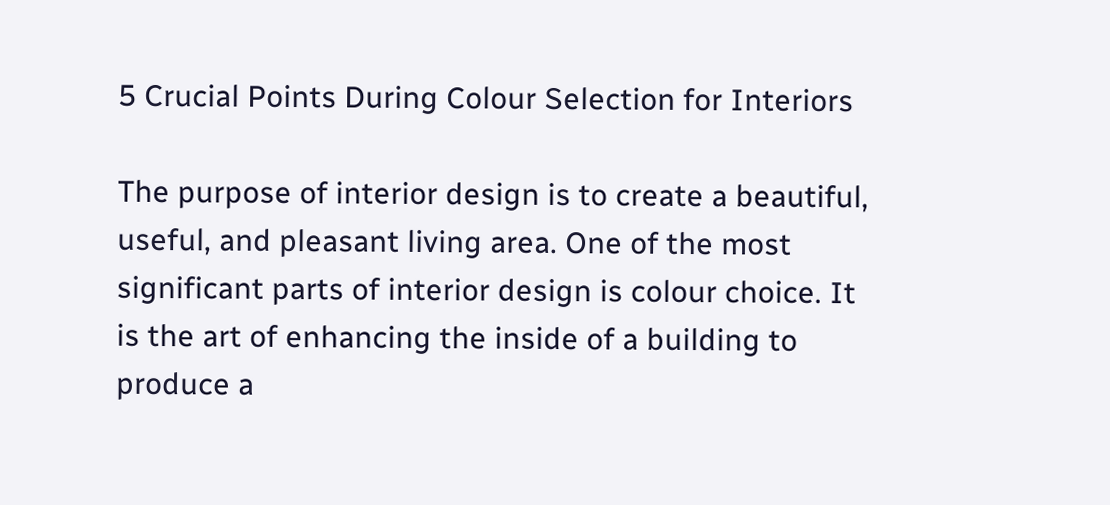5 Crucial Points During Colour Selection for Interiors

The purpose of interior design is to create a beautiful, useful, and pleasant living area. One of the most significant parts of interior design is colour choice. It is the art of enhancing the inside of a building to produce a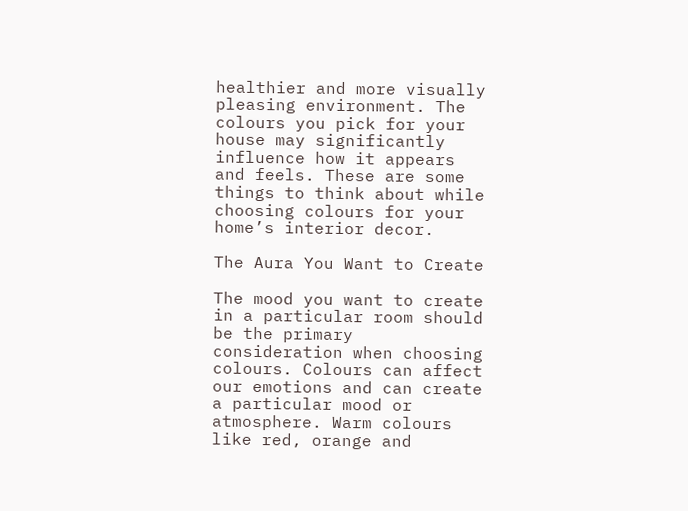healthier and more visually pleasing environment. The colours you pick for your house may significantly influence how it appears and feels. These are some things to think about while choosing colours for your home’s interior decor.

The Aura You Want to Create

The mood you want to create in a particular room should be the primary consideration when choosing colours. Colours can affect our emotions and can create a particular mood or atmosphere. Warm colours like red, orange and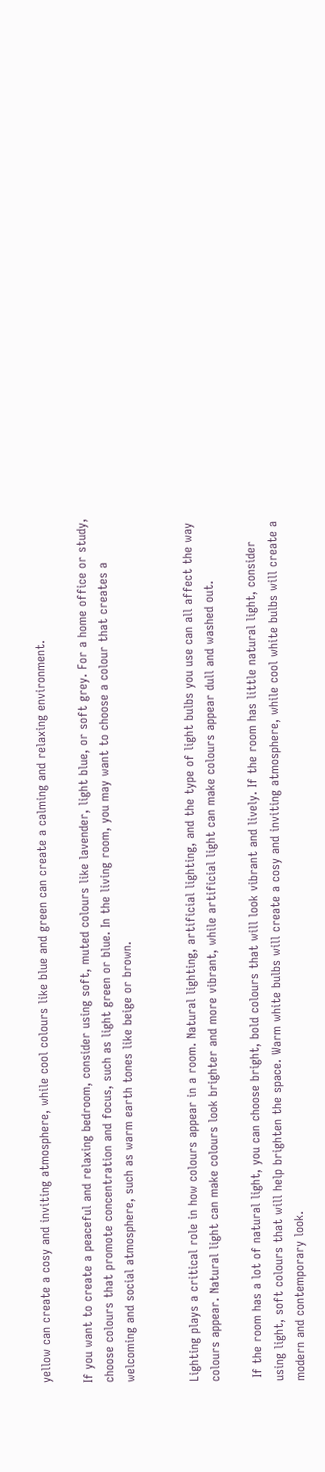yellow can create a cosy and inviting atmosphere, while cool colours like blue and green can create a calming and relaxing environment.

If you want to create a peaceful and relaxing bedroom, consider using soft, muted colours like lavender, light blue, or soft grey. For a home office or study, choose colours that promote concentration and focus, such as light green or blue. In the living room, you may want to choose a colour that creates a welcoming and social atmosphere, such as warm earth tones like beige or brown.


Lighting plays a critical role in how colours appear in a room. Natural lighting, artificial lighting, and the type of light bulbs you use can all affect the way colours appear. Natural light can make colours look brighter and more vibrant, while artificial light can make colours appear dull and washed out.

 If the room has a lot of natural light, you can choose bright, bold colours that will look vibrant and lively. If the room has little natural light, consider using light, soft colours that will help brighten the space. Warm white bulbs will create a cosy and inviting atmosphere, while cool white bulbs will create a modern and contemporary look.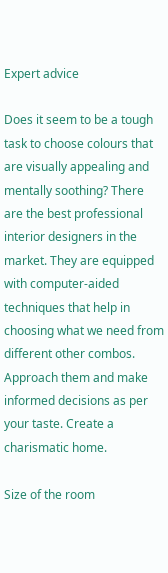Expert advice

Does it seem to be a tough task to choose colours that are visually appealing and mentally soothing? There are the best professional interior designers in the market. They are equipped with computer-aided techniques that help in choosing what we need from different other combos. Approach them and make informed decisions as per your taste. Create a charismatic home.

Size of the room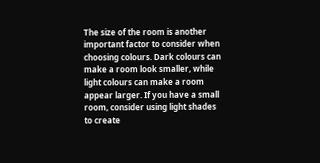The size of the room is another important factor to consider when choosing colours. Dark colours can make a room look smaller, while light colours can make a room appear larger. If you have a small room, consider using light shades to create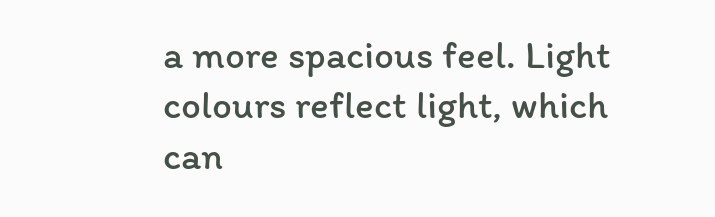a more spacious feel. Light colours reflect light, which can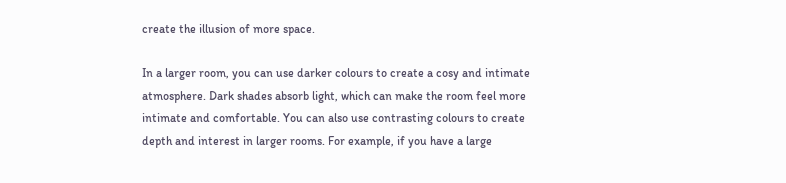create the illusion of more space.

In a larger room, you can use darker colours to create a cosy and intimate atmosphere. Dark shades absorb light, which can make the room feel more intimate and comfortable. You can also use contrasting colours to create depth and interest in larger rooms. For example, if you have a large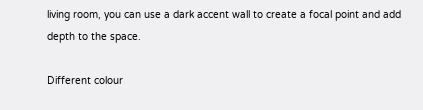living room, you can use a dark accent wall to create a focal point and add depth to the space.

Different colour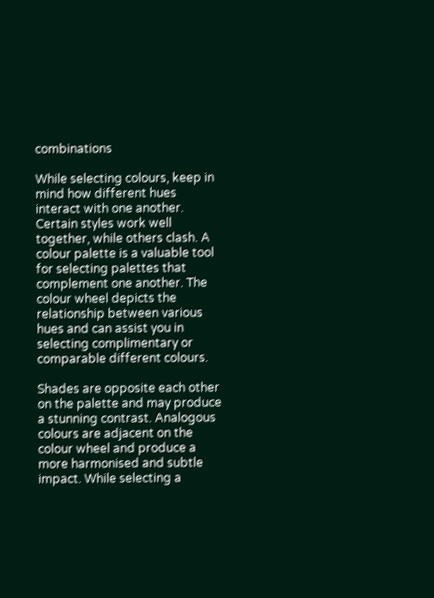combinations

While selecting colours, keep in mind how different hues interact with one another. Certain styles work well together, while others clash. A colour palette is a valuable tool for selecting palettes that complement one another. The colour wheel depicts the relationship between various hues and can assist you in selecting complimentary or comparable different colours.

Shades are opposite each other on the palette and may produce a stunning contrast. Analogous colours are adjacent on the colour wheel and produce a more harmonised and subtle impact. While selecting a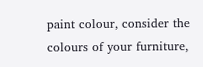paint colour, consider the colours of your furniture,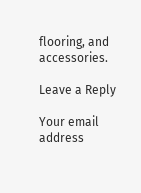flooring, and accessories.

Leave a Reply

Your email address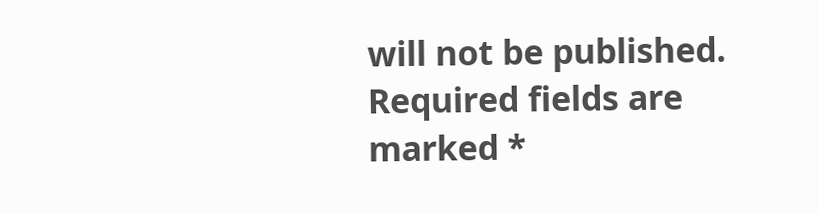will not be published. Required fields are marked *